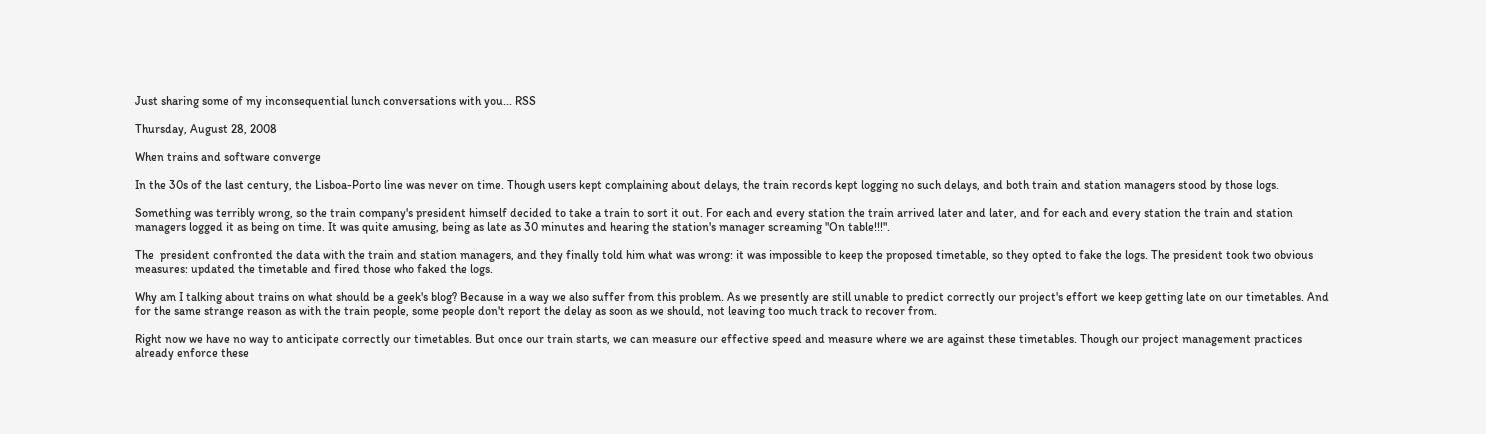Just sharing some of my inconsequential lunch conversations with you... RSS

Thursday, August 28, 2008

When trains and software converge

In the 30s of the last century, the Lisboa-Porto line was never on time. Though users kept complaining about delays, the train records kept logging no such delays, and both train and station managers stood by those logs.

Something was terribly wrong, so the train company's president himself decided to take a train to sort it out. For each and every station the train arrived later and later, and for each and every station the train and station managers logged it as being on time. It was quite amusing, being as late as 30 minutes and hearing the station's manager screaming "On table!!!".

The  president confronted the data with the train and station managers, and they finally told him what was wrong: it was impossible to keep the proposed timetable, so they opted to fake the logs. The president took two obvious measures: updated the timetable and fired those who faked the logs.

Why am I talking about trains on what should be a geek's blog? Because in a way we also suffer from this problem. As we presently are still unable to predict correctly our project's effort we keep getting late on our timetables. And for the same strange reason as with the train people, some people don't report the delay as soon as we should, not leaving too much track to recover from.

Right now we have no way to anticipate correctly our timetables. But once our train starts, we can measure our effective speed and measure where we are against these timetables. Though our project management practices already enforce these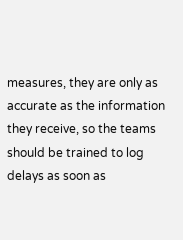measures, they are only as accurate as the information they receive, so the teams should be trained to log delays as soon as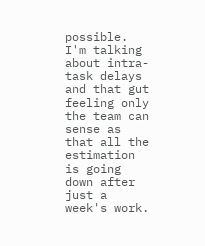possible. I'm talking about intra-task delays and that gut feeling only the team can sense as that all the estimation is going down after just a week's work.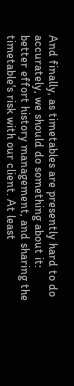And finally, as timetables are presently hard to do accurately, we should do something about it: better effort history management, and sharing the timetable's risk with our client. At least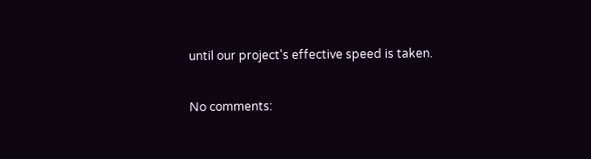until our project's effective speed is taken.

No comments: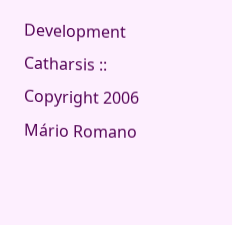Development Catharsis :: Copyright 2006 Mário Romano